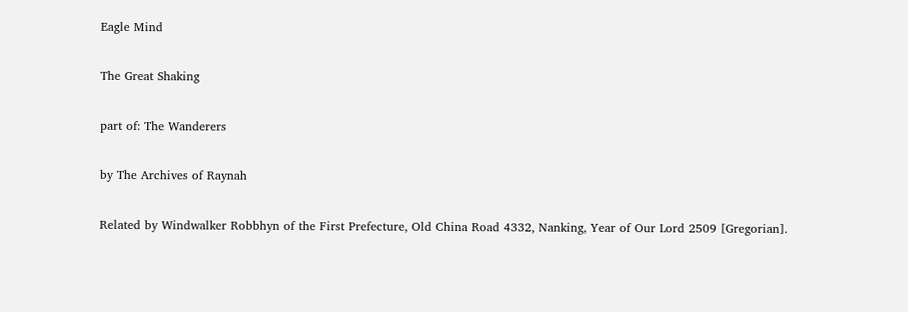Eagle Mind

The Great Shaking

part of: The Wanderers

by The Archives of Raynah

Related by Windwalker Robbhyn of the First Prefecture, Old China Road 4332, Nanking, Year of Our Lord 2509 [Gregorian].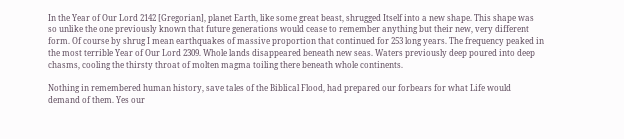In the Year of Our Lord 2142 [Gregorian], planet Earth, like some great beast, shrugged Itself into a new shape. This shape was so unlike the one previously known that future generations would cease to remember anything but their new, very different form. Of course by shrug I mean earthquakes of massive proportion that continued for 253 long years. The frequency peaked in the most terrible Year of Our Lord 2309. Whole lands disappeared beneath new seas. Waters previously deep poured into deep chasms, cooling the thirsty throat of molten magma toiling there beneath whole continents.

Nothing in remembered human history, save tales of the Biblical Flood, had prepared our forbears for what Life would demand of them. Yes our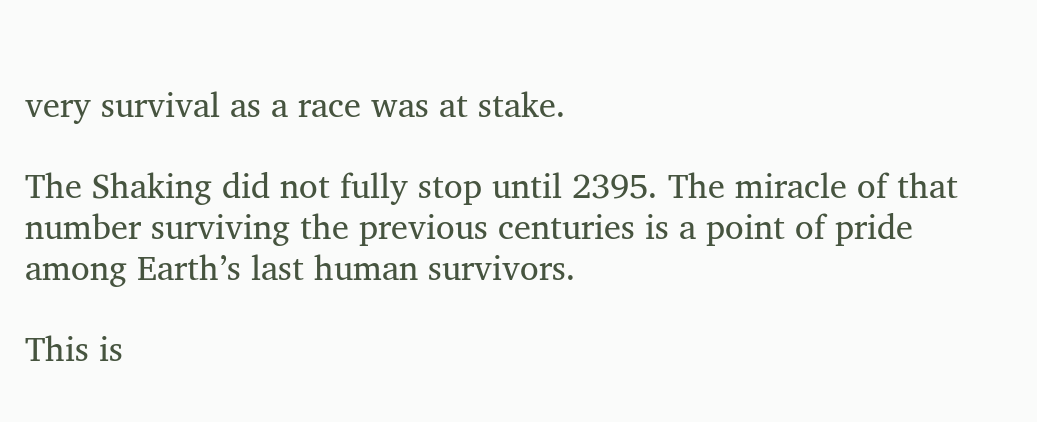very survival as a race was at stake.

The Shaking did not fully stop until 2395. The miracle of that number surviving the previous centuries is a point of pride among Earth’s last human survivors.

This is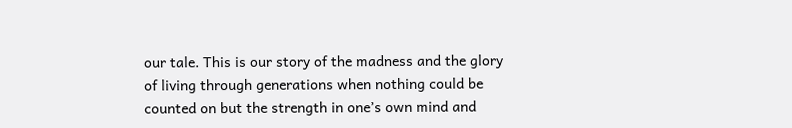our tale. This is our story of the madness and the glory of living through generations when nothing could be counted on but the strength in one’s own mind and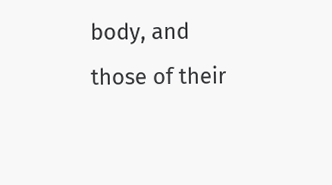body, and those of their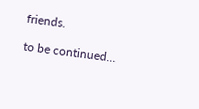friends.

to be continued…